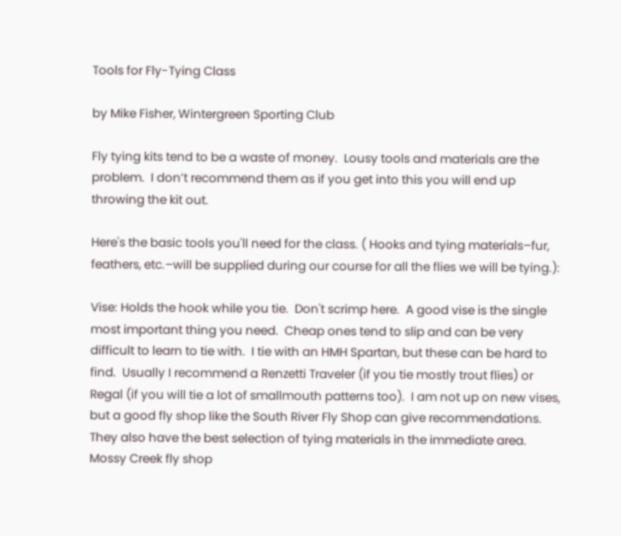Tools for Fly-Tying Class

by Mike Fisher, Wintergreen Sporting Club

Fly tying kits tend to be a waste of money.  Lousy tools and materials are the problem.  I don’t recommend them as if you get into this you will end up throwing the kit out.

Here's the basic tools you'll need for the class. ( Hooks and tying materials–fur, feathers, etc.–will be supplied during our course for all the flies we will be tying.):

Vise: Holds the hook while you tie.  Don't scrimp here.  A good vise is the single most important thing you need.  Cheap ones tend to slip and can be very difficult to learn to tie with.  I tie with an HMH Spartan, but these can be hard to find.  Usually I recommend a Renzetti Traveler (if you tie mostly trout flies) or Regal (if you will tie a lot of smallmouth patterns too).  I am not up on new vises, but a good fly shop like the South River Fly Shop can give recommendations.  They also have the best selection of tying materials in the immediate area.  Mossy Creek fly shop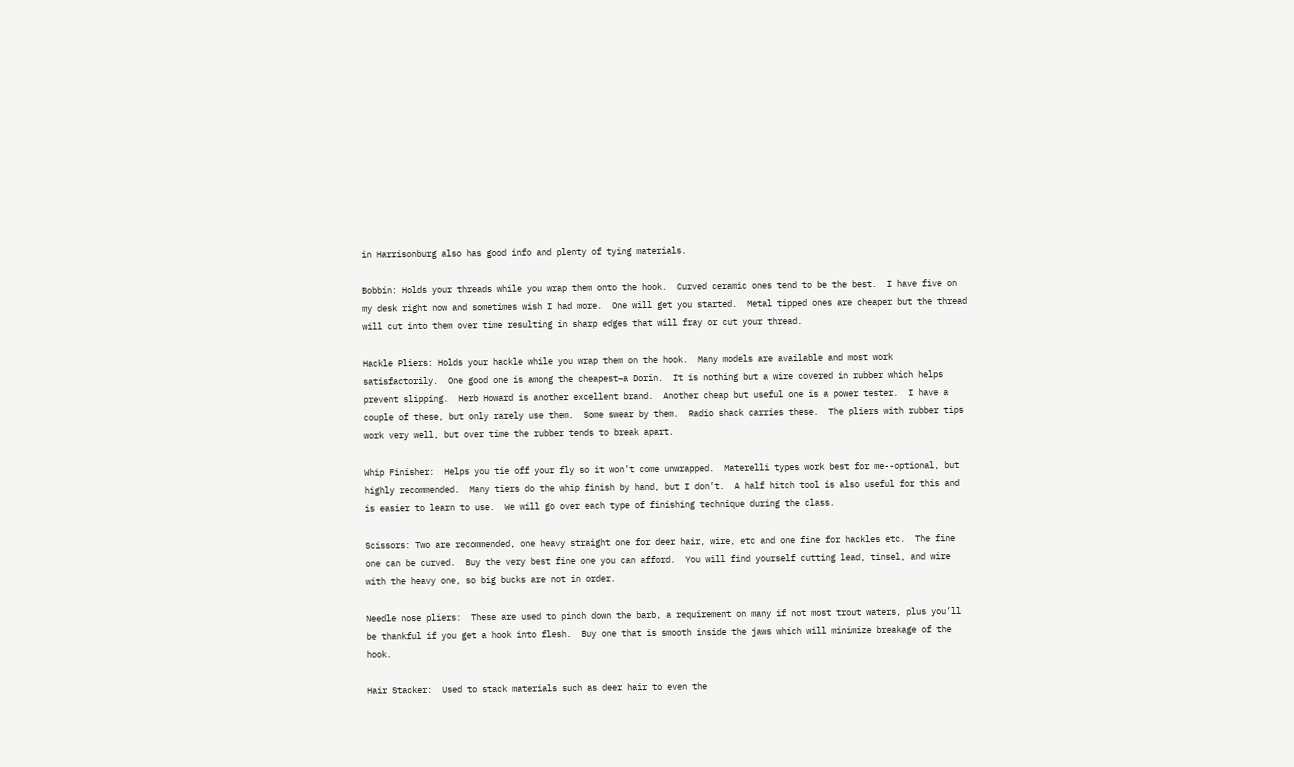in Harrisonburg also has good info and plenty of tying materials.

Bobbin: Holds your threads while you wrap them onto the hook.  Curved ceramic ones tend to be the best.  I have five on my desk right now and sometimes wish I had more.  One will get you started.  Metal tipped ones are cheaper but the thread will cut into them over time resulting in sharp edges that will fray or cut your thread.

Hackle Pliers: Holds your hackle while you wrap them on the hook.  Many models are available and most work satisfactorily.  One good one is among the cheapest–a Dorin.  It is nothing but a wire covered in rubber which helps prevent slipping.  Herb Howard is another excellent brand.  Another cheap but useful one is a power tester.  I have a couple of these, but only rarely use them.  Some swear by them.  Radio shack carries these.  The pliers with rubber tips work very well, but over time the rubber tends to break apart.

Whip Finisher:  Helps you tie off your fly so it won’t come unwrapped.  Materelli types work best for me--optional, but highly recommended.  Many tiers do the whip finish by hand, but I don’t.  A half hitch tool is also useful for this and is easier to learn to use.  We will go over each type of finishing technique during the class.

Scissors: Two are recommended, one heavy straight one for deer hair, wire, etc and one fine for hackles etc.  The fine one can be curved.  Buy the very best fine one you can afford.  You will find yourself cutting lead, tinsel, and wire with the heavy one, so big bucks are not in order.

Needle nose pliers:  These are used to pinch down the barb, a requirement on many if not most trout waters, plus you’ll be thankful if you get a hook into flesh.  Buy one that is smooth inside the jaws which will minimize breakage of the hook.

Hair Stacker:  Used to stack materials such as deer hair to even the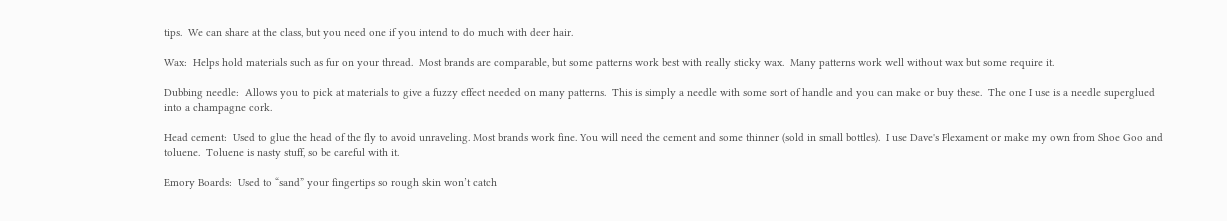tips.  We can share at the class, but you need one if you intend to do much with deer hair.

Wax:  Helps hold materials such as fur on your thread.  Most brands are comparable, but some patterns work best with really sticky wax.  Many patterns work well without wax but some require it.

Dubbing needle:  Allows you to pick at materials to give a fuzzy effect needed on many patterns.  This is simply a needle with some sort of handle and you can make or buy these.  The one I use is a needle superglued into a champagne cork.

Head cement:  Used to glue the head of the fly to avoid unraveling. Most brands work fine. You will need the cement and some thinner (sold in small bottles).  I use Dave's Flexament or make my own from Shoe Goo and toluene.  Toluene is nasty stuff, so be careful with it.

Emory Boards:  Used to “sand” your fingertips so rough skin won’t catch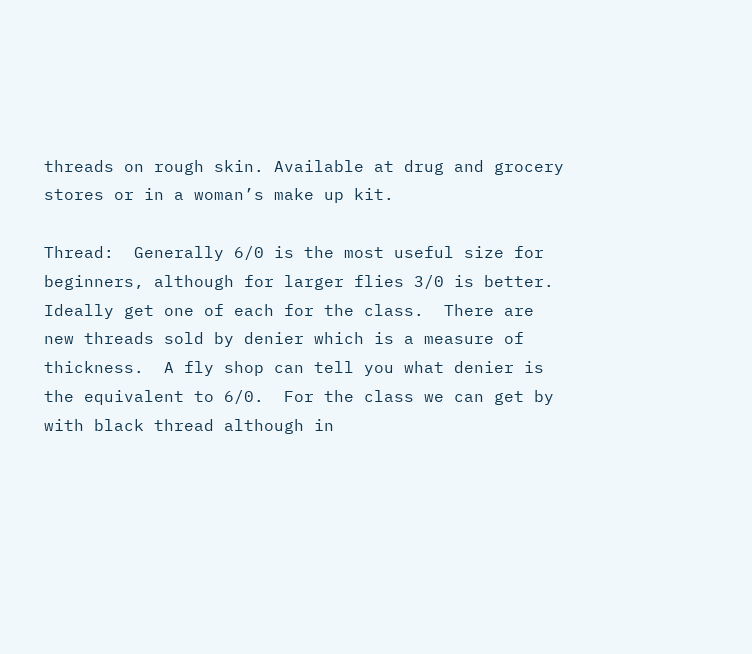threads on rough skin. Available at drug and grocery stores or in a woman’s make up kit.

Thread:  Generally 6/0 is the most useful size for beginners, although for larger flies 3/0 is better. Ideally get one of each for the class.  There are new threads sold by denier which is a measure of thickness.  A fly shop can tell you what denier is the equivalent to 6/0.  For the class we can get by with black thread although in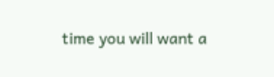time you will want a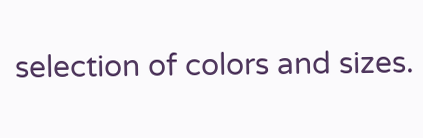selection of colors and sizes.